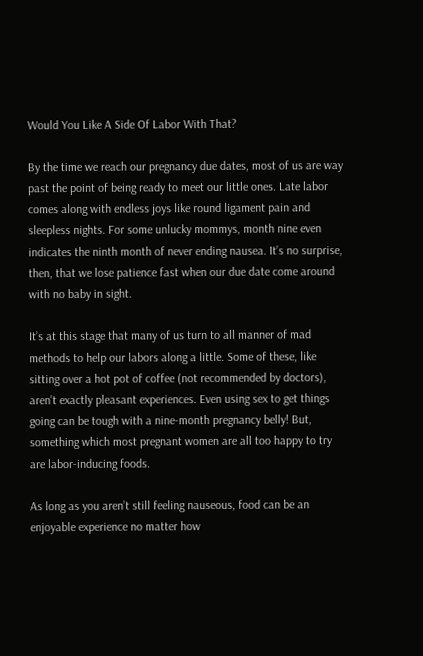Would You Like A Side Of Labor With That?

By the time we reach our pregnancy due dates, most of us are way past the point of being ready to meet our little ones. Late labor comes along with endless joys like round ligament pain and sleepless nights. For some unlucky mommys, month nine even indicates the ninth month of never ending nausea. It’s no surprise, then, that we lose patience fast when our due date come around with no baby in sight.

It’s at this stage that many of us turn to all manner of mad methods to help our labors along a little. Some of these, like sitting over a hot pot of coffee (not recommended by doctors), aren’t exactly pleasant experiences. Even using sex to get things going can be tough with a nine-month pregnancy belly! But, something which most pregnant women are all too happy to try are labor-inducing foods.

As long as you aren’t still feeling nauseous, food can be an enjoyable experience no matter how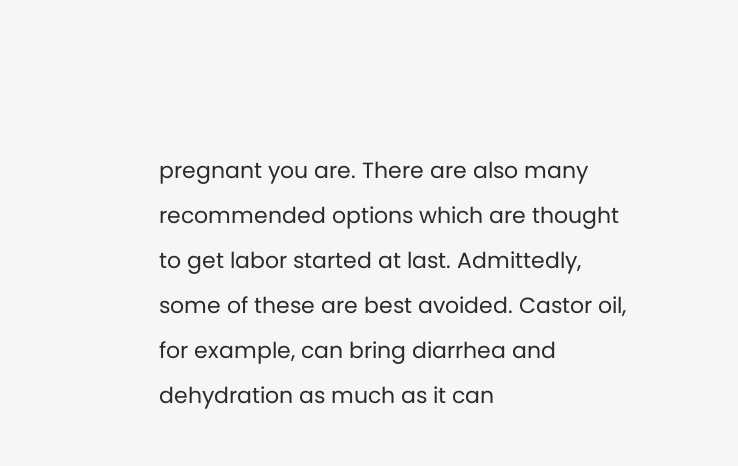pregnant you are. There are also many recommended options which are thought to get labor started at last. Admittedly, some of these are best avoided. Castor oil, for example, can bring diarrhea and dehydration as much as it can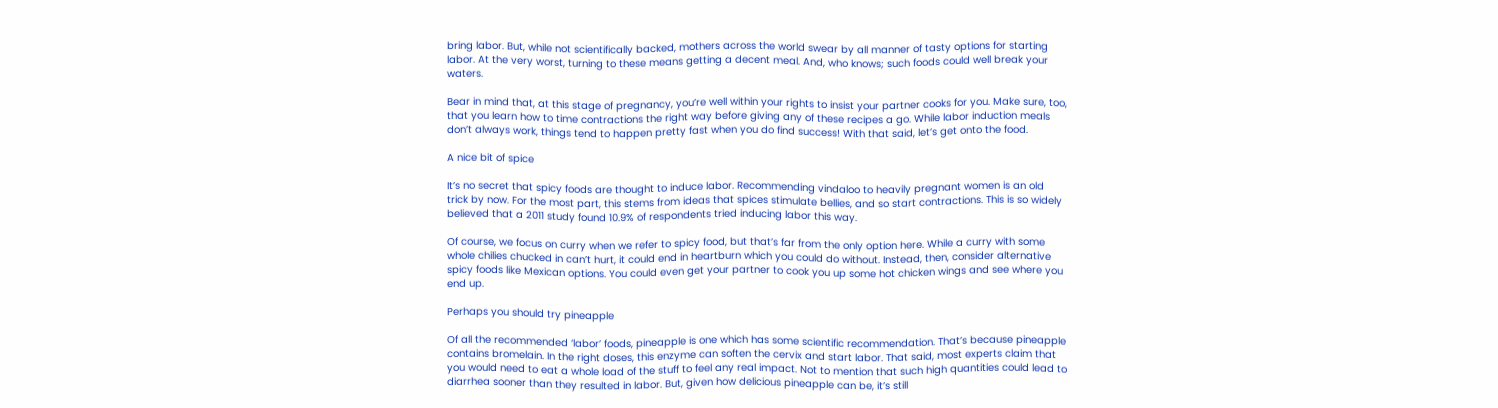bring labor. But, while not scientifically backed, mothers across the world swear by all manner of tasty options for starting labor. At the very worst, turning to these means getting a decent meal. And, who knows; such foods could well break your waters.

Bear in mind that, at this stage of pregnancy, you’re well within your rights to insist your partner cooks for you. Make sure, too, that you learn how to time contractions the right way before giving any of these recipes a go. While labor induction meals don’t always work, things tend to happen pretty fast when you do find success! With that said, let’s get onto the food.

A nice bit of spice

It’s no secret that spicy foods are thought to induce labor. Recommending vindaloo to heavily pregnant women is an old trick by now. For the most part, this stems from ideas that spices stimulate bellies, and so start contractions. This is so widely believed that a 2011 study found 10.9% of respondents tried inducing labor this way.

Of course, we focus on curry when we refer to spicy food, but that’s far from the only option here. While a curry with some whole chilies chucked in can’t hurt, it could end in heartburn which you could do without. Instead, then, consider alternative spicy foods like Mexican options. You could even get your partner to cook you up some hot chicken wings and see where you end up.

Perhaps you should try pineapple

Of all the recommended ‘labor’ foods, pineapple is one which has some scientific recommendation. That’s because pineapple contains bromelain. In the right doses, this enzyme can soften the cervix and start labor. That said, most experts claim that you would need to eat a whole load of the stuff to feel any real impact. Not to mention that such high quantities could lead to diarrhea sooner than they resulted in labor. But, given how delicious pineapple can be, it’s still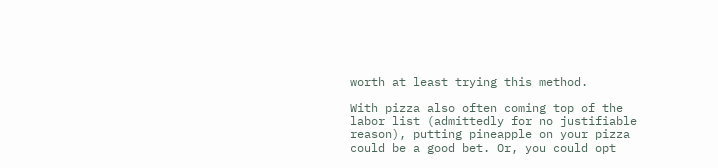worth at least trying this method.

With pizza also often coming top of the labor list (admittedly for no justifiable reason), putting pineapple on your pizza could be a good bet. Or, you could opt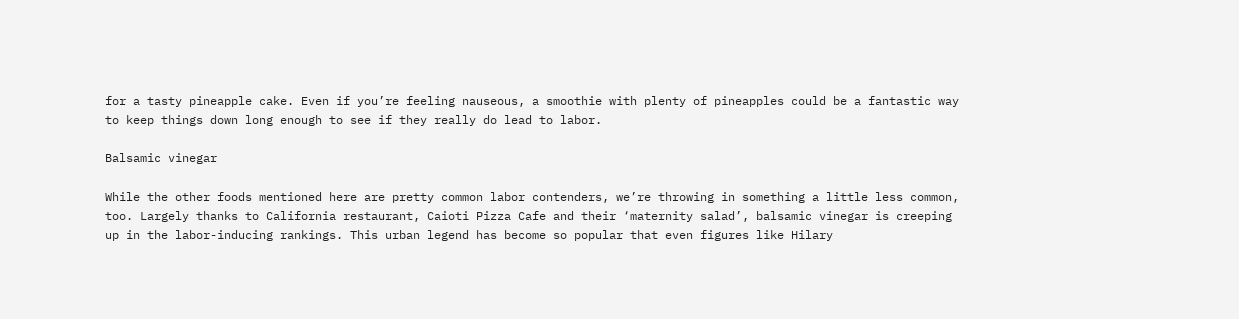for a tasty pineapple cake. Even if you’re feeling nauseous, a smoothie with plenty of pineapples could be a fantastic way to keep things down long enough to see if they really do lead to labor.

Balsamic vinegar

While the other foods mentioned here are pretty common labor contenders, we’re throwing in something a little less common, too. Largely thanks to California restaurant, Caioti Pizza Cafe and their ‘maternity salad’, balsamic vinegar is creeping up in the labor-inducing rankings. This urban legend has become so popular that even figures like Hilary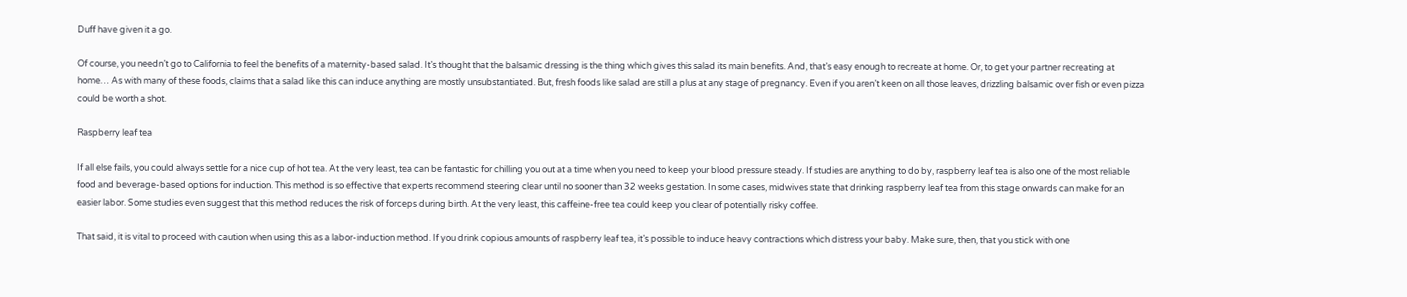Duff have given it a go.

Of course, you needn’t go to California to feel the benefits of a maternity-based salad. It’s thought that the balsamic dressing is the thing which gives this salad its main benefits. And, that’s easy enough to recreate at home. Or, to get your partner recreating at home… As with many of these foods, claims that a salad like this can induce anything are mostly unsubstantiated. But, fresh foods like salad are still a plus at any stage of pregnancy. Even if you aren’t keen on all those leaves, drizzling balsamic over fish or even pizza could be worth a shot.

Raspberry leaf tea

If all else fails, you could always settle for a nice cup of hot tea. At the very least, tea can be fantastic for chilling you out at a time when you need to keep your blood pressure steady. If studies are anything to do by, raspberry leaf tea is also one of the most reliable food and beverage-based options for induction. This method is so effective that experts recommend steering clear until no sooner than 32 weeks gestation. In some cases, midwives state that drinking raspberry leaf tea from this stage onwards can make for an easier labor. Some studies even suggest that this method reduces the risk of forceps during birth. At the very least, this caffeine-free tea could keep you clear of potentially risky coffee.

That said, it is vital to proceed with caution when using this as a labor-induction method. If you drink copious amounts of raspberry leaf tea, it’s possible to induce heavy contractions which distress your baby. Make sure, then, that you stick with one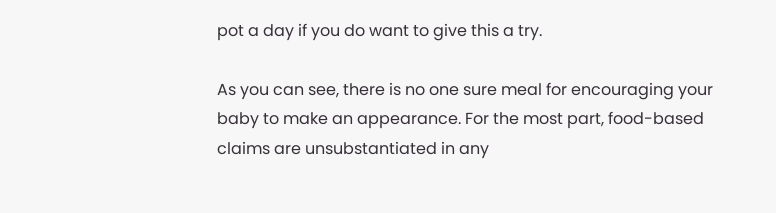pot a day if you do want to give this a try.

As you can see, there is no one sure meal for encouraging your baby to make an appearance. For the most part, food-based claims are unsubstantiated in any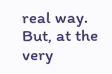real way. But, at the very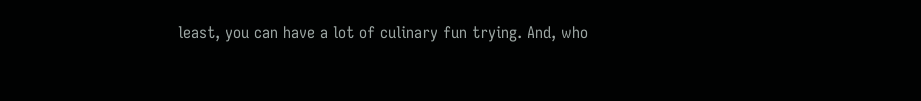least, you can have a lot of culinary fun trying. And, who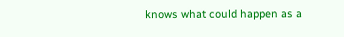knows what could happen as a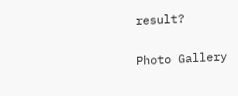result?

Photo Gallery